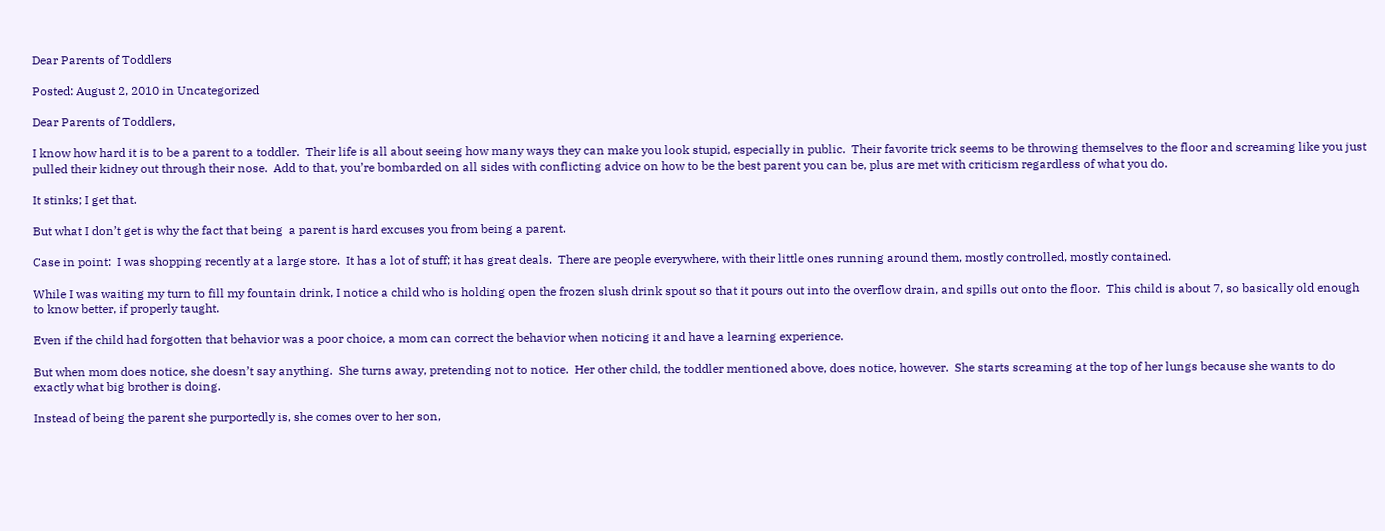Dear Parents of Toddlers

Posted: August 2, 2010 in Uncategorized

Dear Parents of Toddlers,

I know how hard it is to be a parent to a toddler.  Their life is all about seeing how many ways they can make you look stupid, especially in public.  Their favorite trick seems to be throwing themselves to the floor and screaming like you just pulled their kidney out through their nose.  Add to that, you’re bombarded on all sides with conflicting advice on how to be the best parent you can be, plus are met with criticism regardless of what you do.

It stinks; I get that.

But what I don’t get is why the fact that being  a parent is hard excuses you from being a parent.

Case in point:  I was shopping recently at a large store.  It has a lot of stuff; it has great deals.  There are people everywhere, with their little ones running around them, mostly controlled, mostly contained.

While I was waiting my turn to fill my fountain drink, I notice a child who is holding open the frozen slush drink spout so that it pours out into the overflow drain, and spills out onto the floor.  This child is about 7, so basically old enough to know better, if properly taught.

Even if the child had forgotten that behavior was a poor choice, a mom can correct the behavior when noticing it and have a learning experience.

But when mom does notice, she doesn’t say anything.  She turns away, pretending not to notice.  Her other child, the toddler mentioned above, does notice, however.  She starts screaming at the top of her lungs because she wants to do exactly what big brother is doing.

Instead of being the parent she purportedly is, she comes over to her son,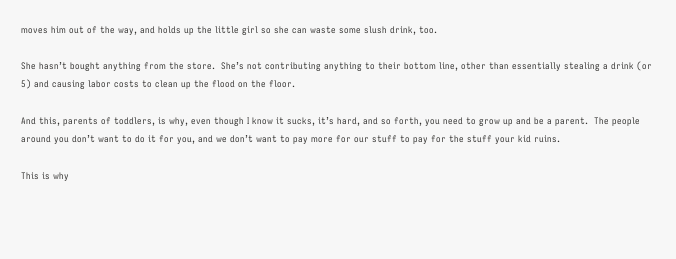moves him out of the way, and holds up the little girl so she can waste some slush drink, too.

She hasn’t bought anything from the store.  She’s not contributing anything to their bottom line, other than essentially stealing a drink (or 5) and causing labor costs to clean up the flood on the floor.

And this, parents of toddlers, is why, even though I know it sucks, it’s hard, and so forth, you need to grow up and be a parent.  The people around you don’t want to do it for you, and we don’t want to pay more for our stuff to pay for the stuff your kid ruins.

This is why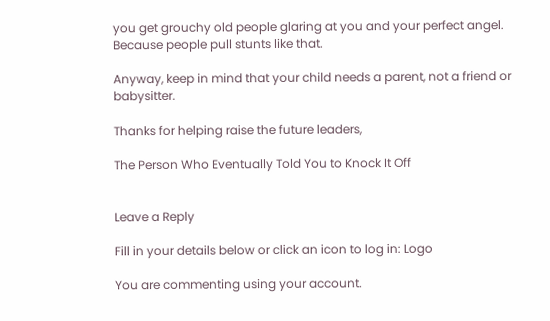you get grouchy old people glaring at you and your perfect angel.  Because people pull stunts like that.

Anyway, keep in mind that your child needs a parent, not a friend or babysitter.

Thanks for helping raise the future leaders,

The Person Who Eventually Told You to Knock It Off


Leave a Reply

Fill in your details below or click an icon to log in: Logo

You are commenting using your account.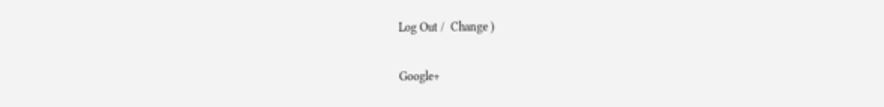Log Out /  Change )

Google+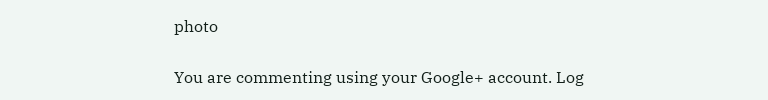photo

You are commenting using your Google+ account. Log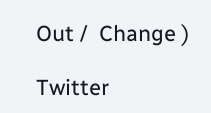Out /  Change )

Twitter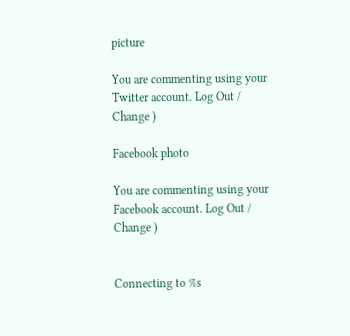picture

You are commenting using your Twitter account. Log Out /  Change )

Facebook photo

You are commenting using your Facebook account. Log Out /  Change )


Connecting to %s